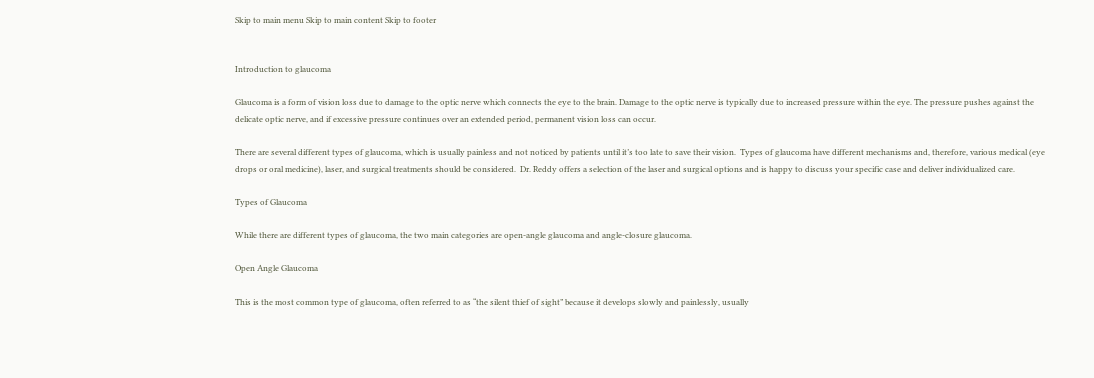Skip to main menu Skip to main content Skip to footer


Introduction to glaucoma

Glaucoma is a form of vision loss due to damage to the optic nerve which connects the eye to the brain. Damage to the optic nerve is typically due to increased pressure within the eye. The pressure pushes against the delicate optic nerve, and if excessive pressure continues over an extended period, permanent vision loss can occur.

There are several different types of glaucoma, which is usually painless and not noticed by patients until it’s too late to save their vision.  Types of glaucoma have different mechanisms and, therefore, various medical (eye drops or oral medicine), laser, and surgical treatments should be considered.  Dr. Reddy offers a selection of the laser and surgical options and is happy to discuss your specific case and deliver individualized care.

Types of Glaucoma

While there are different types of glaucoma, the two main categories are open-angle glaucoma and angle-closure glaucoma.

Open Angle Glaucoma

This is the most common type of glaucoma, often referred to as “the silent thief of sight” because it develops slowly and painlessly, usually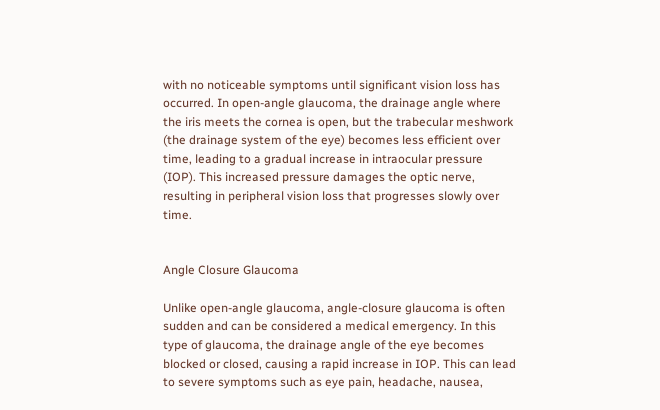with no noticeable symptoms until significant vision loss has occurred. In open-angle glaucoma, the drainage angle where the iris meets the cornea is open, but the trabecular meshwork (the drainage system of the eye) becomes less efficient over time, leading to a gradual increase in intraocular pressure (IOP). This increased pressure damages the optic nerve, resulting in peripheral vision loss that progresses slowly over time.


Angle Closure Glaucoma

Unlike open-angle glaucoma, angle-closure glaucoma is often sudden and can be considered a medical emergency. In this type of glaucoma, the drainage angle of the eye becomes blocked or closed, causing a rapid increase in IOP. This can lead to severe symptoms such as eye pain, headache, nausea,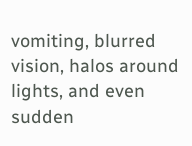vomiting, blurred vision, halos around lights, and even sudden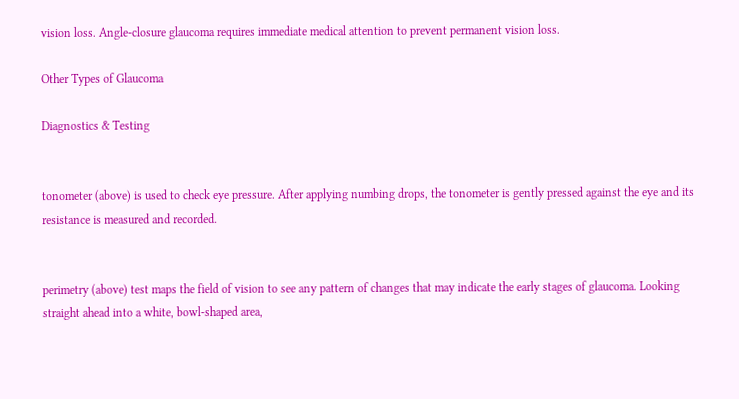vision loss. Angle-closure glaucoma requires immediate medical attention to prevent permanent vision loss.

Other Types of Glaucoma

Diagnostics & Testing


tonometer (above) is used to check eye pressure. After applying numbing drops, the tonometer is gently pressed against the eye and its resistance is measured and recorded.


perimetry (above) test maps the field of vision to see any pattern of changes that may indicate the early stages of glaucoma. Looking straight ahead into a white, bowl-shaped area,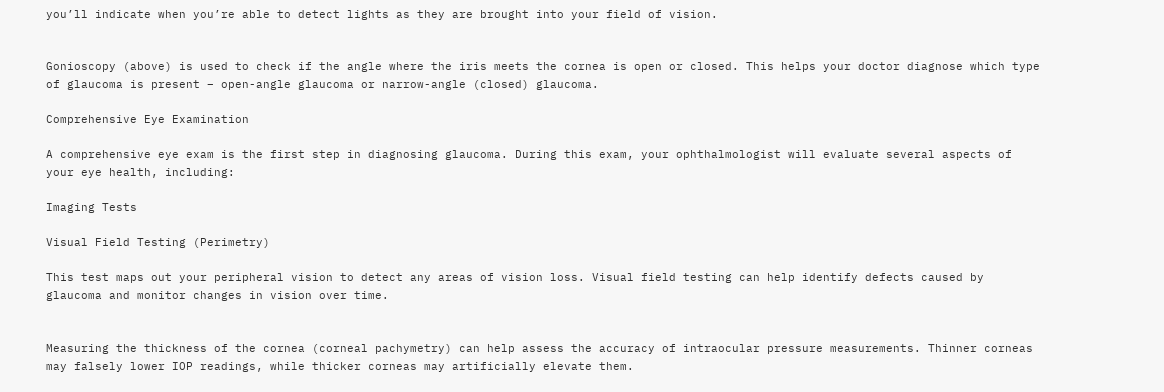you’ll indicate when you’re able to detect lights as they are brought into your field of vision.


Gonioscopy (above) is used to check if the angle where the iris meets the cornea is open or closed. This helps your doctor diagnose which type of glaucoma is present – open-angle glaucoma or narrow-angle (closed) glaucoma.

Comprehensive Eye Examination

A comprehensive eye exam is the first step in diagnosing glaucoma. During this exam, your ophthalmologist will evaluate several aspects of your eye health, including:

Imaging Tests

Visual Field Testing (Perimetry)

This test maps out your peripheral vision to detect any areas of vision loss. Visual field testing can help identify defects caused by glaucoma and monitor changes in vision over time.


Measuring the thickness of the cornea (corneal pachymetry) can help assess the accuracy of intraocular pressure measurements. Thinner corneas may falsely lower IOP readings, while thicker corneas may artificially elevate them.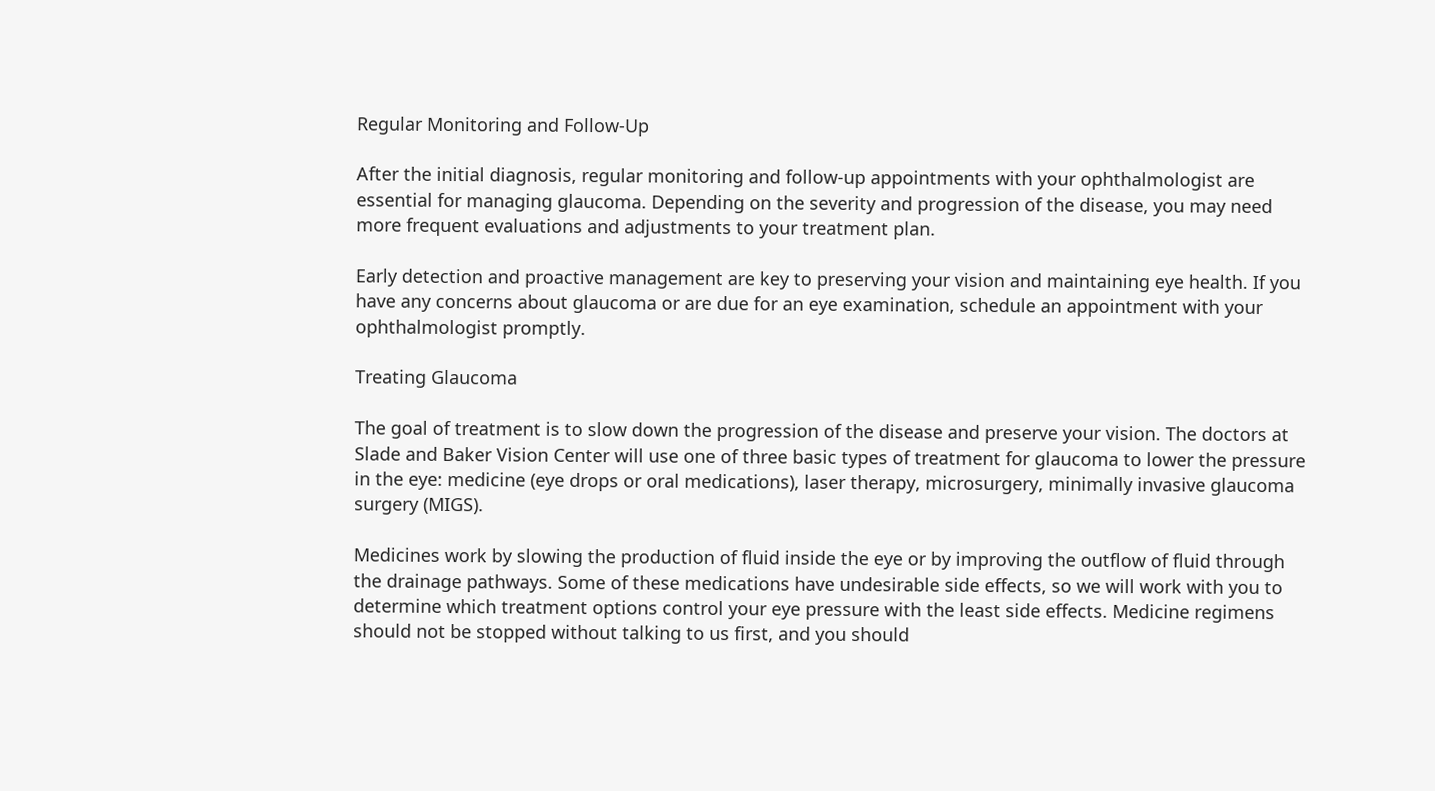Regular Monitoring and Follow-Up

After the initial diagnosis, regular monitoring and follow-up appointments with your ophthalmologist are essential for managing glaucoma. Depending on the severity and progression of the disease, you may need more frequent evaluations and adjustments to your treatment plan.

Early detection and proactive management are key to preserving your vision and maintaining eye health. If you have any concerns about glaucoma or are due for an eye examination, schedule an appointment with your ophthalmologist promptly.

Treating Glaucoma

The goal of treatment is to slow down the progression of the disease and preserve your vision. The doctors at Slade and Baker Vision Center will use one of three basic types of treatment for glaucoma to lower the pressure in the eye: medicine (eye drops or oral medications), laser therapy, microsurgery, minimally invasive glaucoma surgery (MIGS).

Medicines work by slowing the production of fluid inside the eye or by improving the outflow of fluid through the drainage pathways. Some of these medications have undesirable side effects, so we will work with you to determine which treatment options control your eye pressure with the least side effects. Medicine regimens should not be stopped without talking to us first, and you should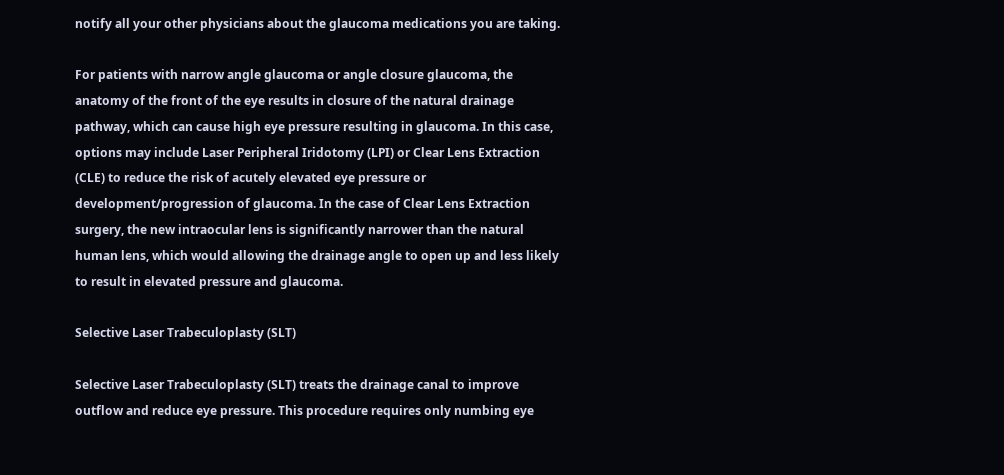notify all your other physicians about the glaucoma medications you are taking.

For patients with narrow angle glaucoma or angle closure glaucoma, the anatomy of the front of the eye results in closure of the natural drainage pathway, which can cause high eye pressure resulting in glaucoma. In this case, options may include Laser Peripheral Iridotomy (LPI) or Clear Lens Extraction (CLE) to reduce the risk of acutely elevated eye pressure or development/progression of glaucoma. In the case of Clear Lens Extraction surgery, the new intraocular lens is significantly narrower than the natural human lens, which would allowing the drainage angle to open up and less likely to result in elevated pressure and glaucoma.

Selective Laser Trabeculoplasty (SLT)

Selective Laser Trabeculoplasty (SLT) treats the drainage canal to improve outflow and reduce eye pressure. This procedure requires only numbing eye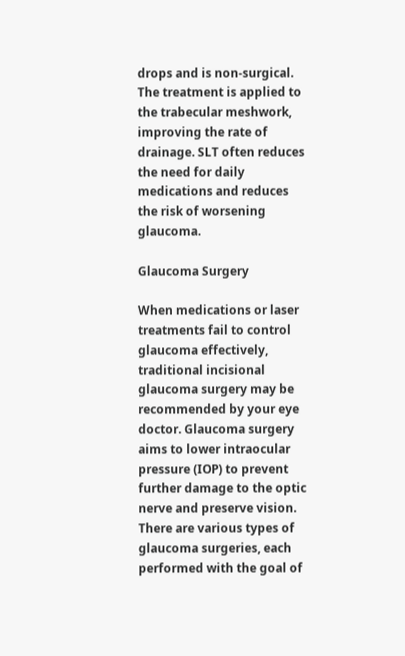drops and is non-surgical.  The treatment is applied to the trabecular meshwork, improving the rate of drainage. SLT often reduces the need for daily medications and reduces the risk of worsening glaucoma.

Glaucoma Surgery

When medications or laser treatments fail to control glaucoma effectively, traditional incisional glaucoma surgery may be recommended by your eye doctor. Glaucoma surgery aims to lower intraocular pressure (IOP) to prevent further damage to the optic nerve and preserve vision. There are various types of glaucoma surgeries, each performed with the goal of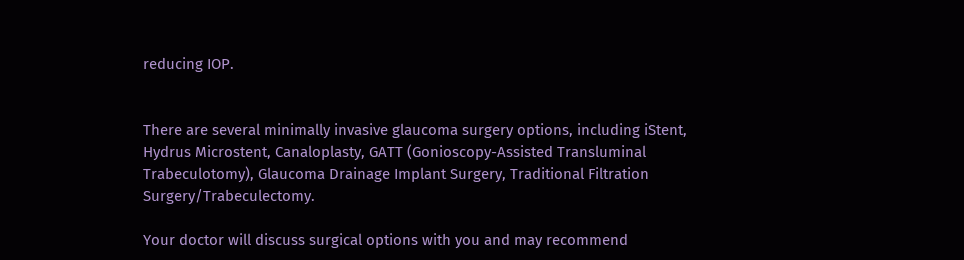reducing IOP.


There are several minimally invasive glaucoma surgery options, including iStent, Hydrus Microstent, Canaloplasty, GATT (Gonioscopy-Assisted Transluminal Trabeculotomy), Glaucoma Drainage Implant Surgery, Traditional Filtration Surgery/Trabeculectomy.

Your doctor will discuss surgical options with you and may recommend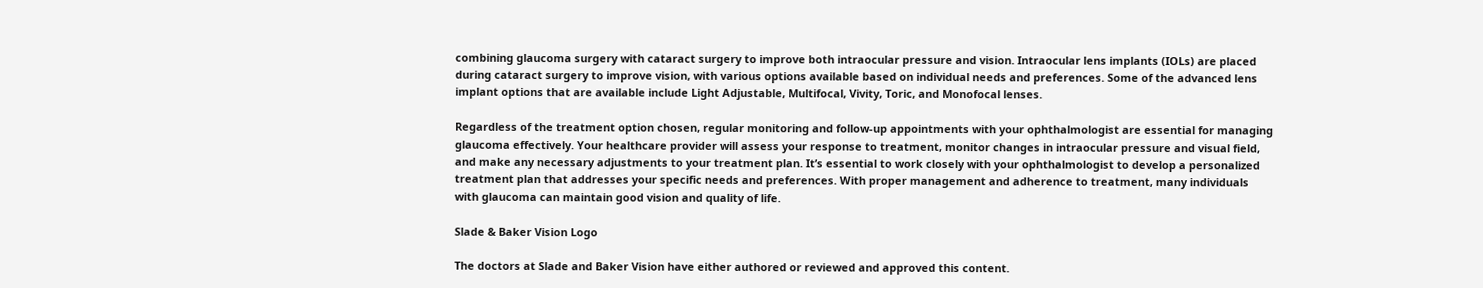combining glaucoma surgery with cataract surgery to improve both intraocular pressure and vision. Intraocular lens implants (IOLs) are placed during cataract surgery to improve vision, with various options available based on individual needs and preferences. Some of the advanced lens implant options that are available include Light Adjustable, Multifocal, Vivity, Toric, and Monofocal lenses.

Regardless of the treatment option chosen, regular monitoring and follow-up appointments with your ophthalmologist are essential for managing glaucoma effectively. Your healthcare provider will assess your response to treatment, monitor changes in intraocular pressure and visual field, and make any necessary adjustments to your treatment plan. It’s essential to work closely with your ophthalmologist to develop a personalized treatment plan that addresses your specific needs and preferences. With proper management and adherence to treatment, many individuals with glaucoma can maintain good vision and quality of life.

Slade & Baker Vision Logo

The doctors at Slade and Baker Vision have either authored or reviewed and approved this content.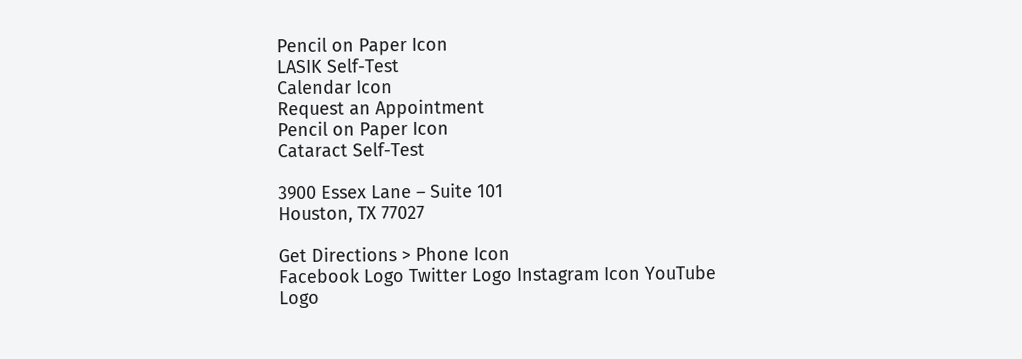Pencil on Paper Icon
LASIK Self-Test
Calendar Icon
Request an Appointment
Pencil on Paper Icon
Cataract Self-Test

3900 Essex Lane – Suite 101
Houston, TX 77027

Get Directions > Phone Icon
Facebook Logo Twitter Logo Instagram Icon YouTube Logo